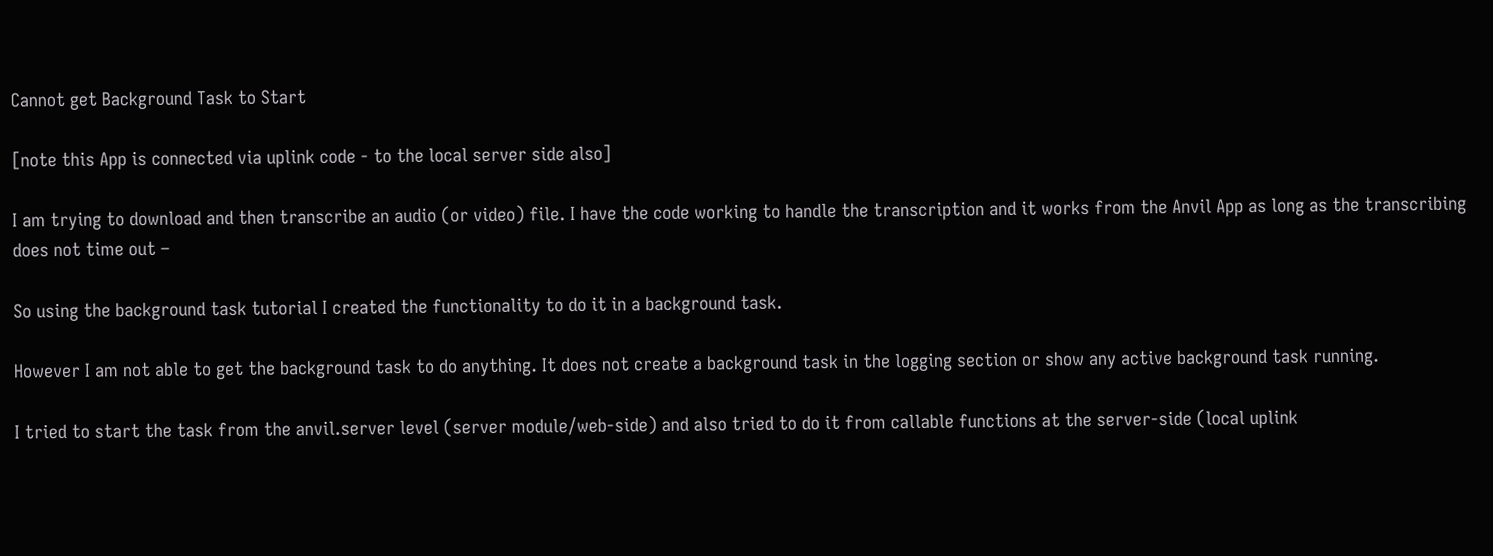Cannot get Background Task to Start

[note this App is connected via uplink code - to the local server side also]

I am trying to download and then transcribe an audio (or video) file. I have the code working to handle the transcription and it works from the Anvil App as long as the transcribing does not time out –

So using the background task tutorial I created the functionality to do it in a background task.

However I am not able to get the background task to do anything. It does not create a background task in the logging section or show any active background task running.

I tried to start the task from the anvil.server level (server module/web-side) and also tried to do it from callable functions at the server-side (local uplink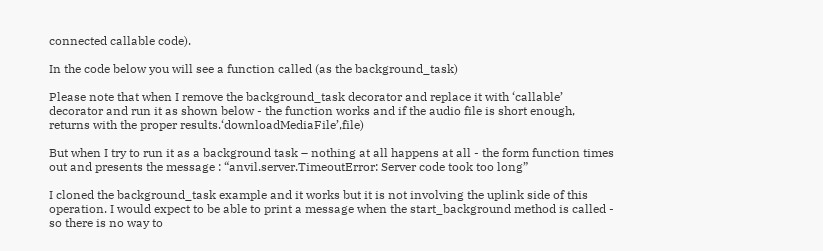connected callable code).

In the code below you will see a function called (as the background_task)

Please note that when I remove the background_task decorator and replace it with ‘callable’ decorator and run it as shown below - the function works and if the audio file is short enough, returns with the proper results.‘downloadMediaFile’,file)

But when I try to run it as a background task – nothing at all happens at all - the form function times out and presents the message : “anvil.server.TimeoutError: Server code took too long”

I cloned the background_task example and it works but it is not involving the uplink side of this operation. I would expect to be able to print a message when the start_background method is called - so there is no way to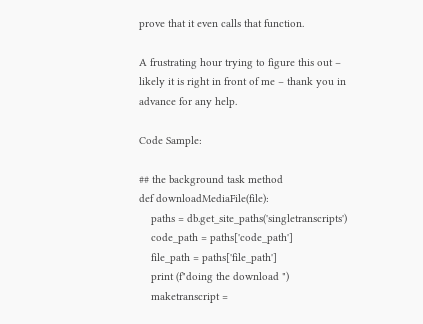prove that it even calls that function.

A frustrating hour trying to figure this out – likely it is right in front of me – thank you in advance for any help.

Code Sample:

## the background task method
def downloadMediaFile(file):
    paths = db.get_site_paths('singletranscripts')
    code_path = paths['code_path']
    file_path = paths['file_path']
    print (f"doing the download ")
    maketranscript =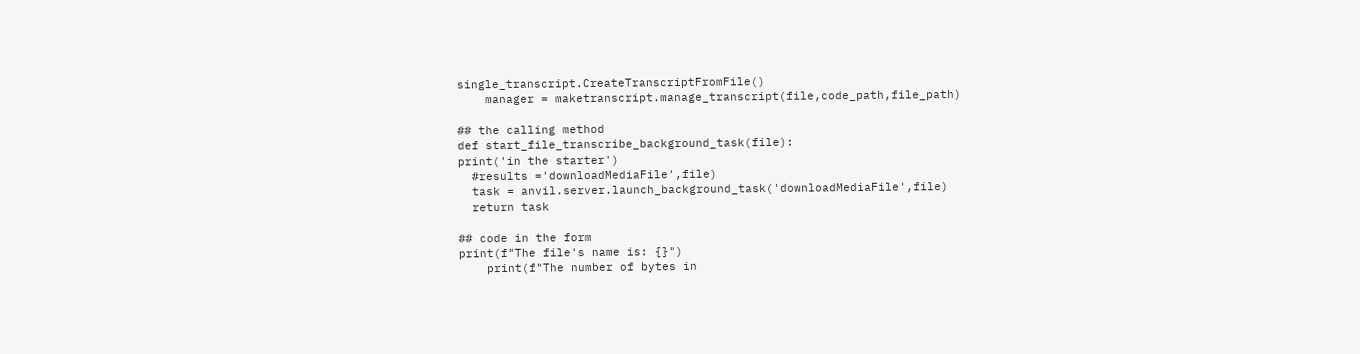single_transcript.CreateTranscriptFromFile()
    manager = maketranscript.manage_transcript(file,code_path,file_path)

## the calling method
def start_file_transcribe_background_task(file):
print('in the starter')
  #results ='downloadMediaFile',file)
  task = anvil.server.launch_background_task('downloadMediaFile',file)
  return task

## code in the form
print(f"The file's name is: {}")
    print(f"The number of bytes in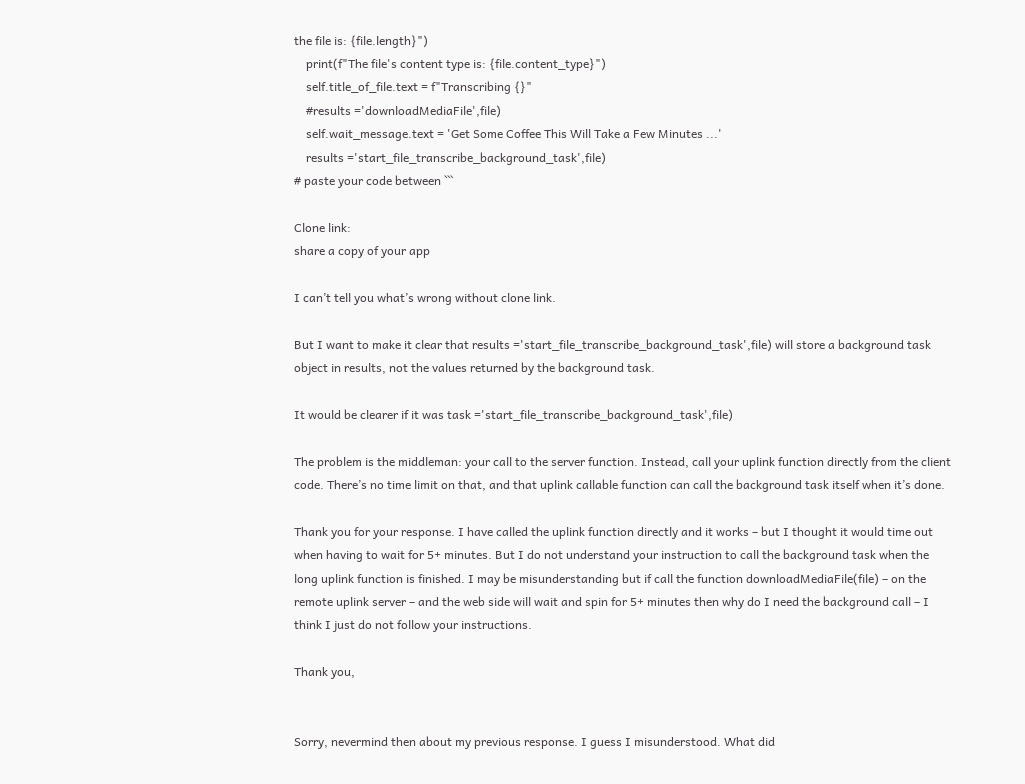the file is: {file.length}")
    print(f"The file's content type is: {file.content_type}")
    self.title_of_file.text = f"Transcribing {}"
    #results ='downloadMediaFile',file)
    self.wait_message.text = 'Get Some Coffee This Will Take a Few Minutes ...'
    results ='start_file_transcribe_background_task',file)
# paste your code between ```

Clone link:
share a copy of your app

I can’t tell you what’s wrong without clone link.

But I want to make it clear that results ='start_file_transcribe_background_task',file) will store a background task object in results, not the values returned by the background task.

It would be clearer if it was task ='start_file_transcribe_background_task',file)

The problem is the middleman: your call to the server function. Instead, call your uplink function directly from the client code. There’s no time limit on that, and that uplink callable function can call the background task itself when it’s done.

Thank you for your response. I have called the uplink function directly and it works – but I thought it would time out when having to wait for 5+ minutes. But I do not understand your instruction to call the background task when the long uplink function is finished. I may be misunderstanding but if call the function downloadMediaFile(file) – on the remote uplink server – and the web side will wait and spin for 5+ minutes then why do I need the background call – I think I just do not follow your instructions.

Thank you,


Sorry, nevermind then about my previous response. I guess I misunderstood. What did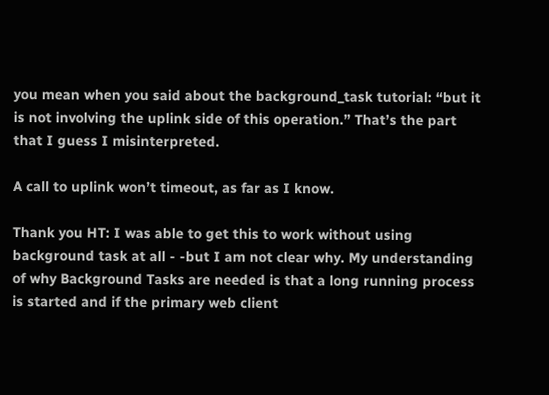you mean when you said about the background_task tutorial: “but it is not involving the uplink side of this operation.” That’s the part that I guess I misinterpreted.

A call to uplink won’t timeout, as far as I know.

Thank you HT: I was able to get this to work without using background task at all - -but I am not clear why. My understanding of why Background Tasks are needed is that a long running process is started and if the primary web client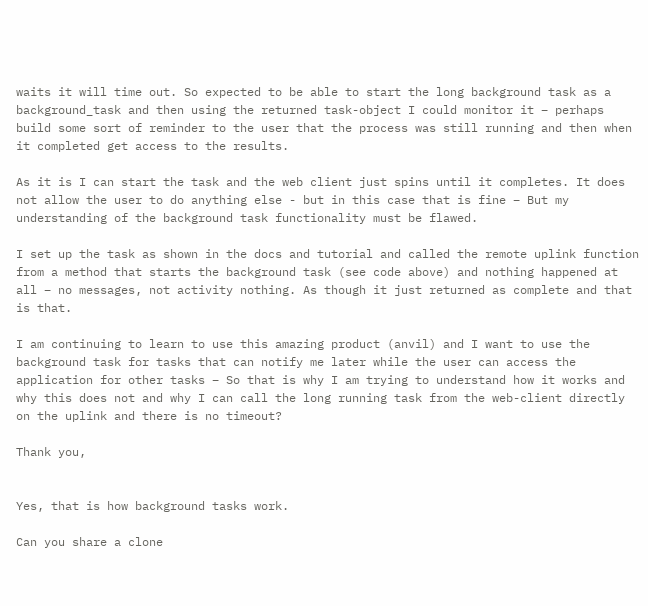waits it will time out. So expected to be able to start the long background task as a background_task and then using the returned task-object I could monitor it – perhaps build some sort of reminder to the user that the process was still running and then when it completed get access to the results.

As it is I can start the task and the web client just spins until it completes. It does not allow the user to do anything else - but in this case that is fine – But my understanding of the background task functionality must be flawed.

I set up the task as shown in the docs and tutorial and called the remote uplink function from a method that starts the background task (see code above) and nothing happened at all – no messages, not activity nothing. As though it just returned as complete and that is that.

I am continuing to learn to use this amazing product (anvil) and I want to use the background task for tasks that can notify me later while the user can access the application for other tasks – So that is why I am trying to understand how it works and why this does not and why I can call the long running task from the web-client directly on the uplink and there is no timeout?

Thank you,


Yes, that is how background tasks work.

Can you share a clone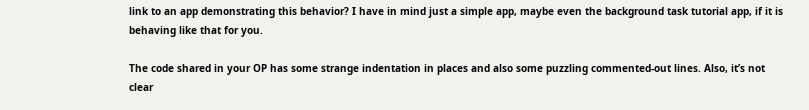link to an app demonstrating this behavior? I have in mind just a simple app, maybe even the background task tutorial app, if it is behaving like that for you.

The code shared in your OP has some strange indentation in places and also some puzzling commented-out lines. Also, it’s not clear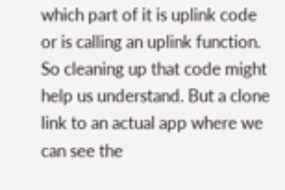which part of it is uplink code or is calling an uplink function. So cleaning up that code might help us understand. But a clone link to an actual app where we can see the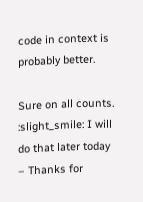code in context is probably better.

Sure on all counts. :slight_smile: I will do that later today – Thanks for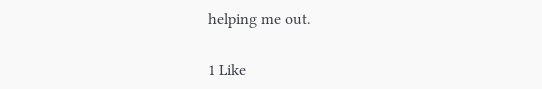helping me out.

1 Like